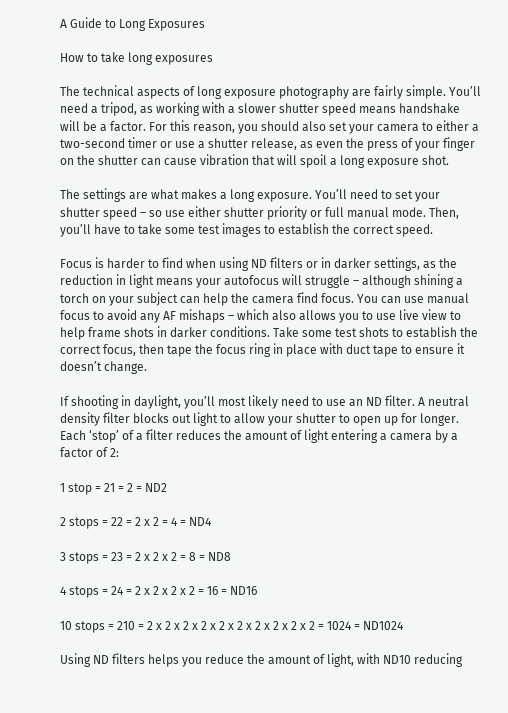A Guide to Long Exposures

How to take long exposures

The technical aspects of long exposure photography are fairly simple. You’ll need a tripod, as working with a slower shutter speed means handshake will be a factor. For this reason, you should also set your camera to either a two-second timer or use a shutter release, as even the press of your finger on the shutter can cause vibration that will spoil a long exposure shot.

The settings are what makes a long exposure. You’ll need to set your shutter speed – so use either shutter priority or full manual mode. Then, you’ll have to take some test images to establish the correct speed.

Focus is harder to find when using ND filters or in darker settings, as the reduction in light means your autofocus will struggle – although shining a torch on your subject can help the camera find focus. You can use manual focus to avoid any AF mishaps – which also allows you to use live view to help frame shots in darker conditions. Take some test shots to establish the correct focus, then tape the focus ring in place with duct tape to ensure it doesn’t change.

If shooting in daylight, you’ll most likely need to use an ND filter. A neutral density filter blocks out light to allow your shutter to open up for longer. Each ‘stop’ of a filter reduces the amount of light entering a camera by a factor of 2:

1 stop = 21 = 2 = ND2

2 stops = 22 = 2 x 2 = 4 = ND4

3 stops = 23 = 2 x 2 x 2 = 8 = ND8

4 stops = 24 = 2 x 2 x 2 x 2 = 16 = ND16

10 stops = 210 = 2 x 2 x 2 x 2 x 2 x 2 x 2 x 2 x 2 x 2 = 1024 = ND1024

Using ND filters helps you reduce the amount of light, with ND10 reducing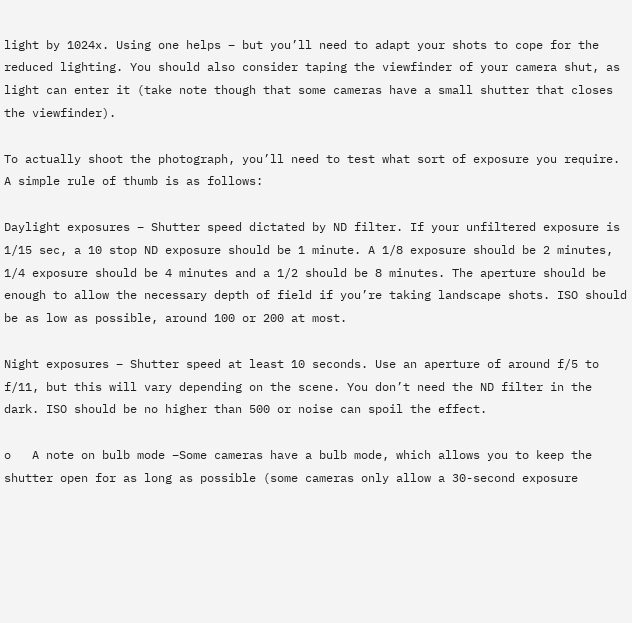light by 1024x. Using one helps – but you’ll need to adapt your shots to cope for the reduced lighting. You should also consider taping the viewfinder of your camera shut, as light can enter it (take note though that some cameras have a small shutter that closes the viewfinder).

To actually shoot the photograph, you’ll need to test what sort of exposure you require. A simple rule of thumb is as follows:

Daylight exposures – Shutter speed dictated by ND filter. If your unfiltered exposure is 1/15 sec, a 10 stop ND exposure should be 1 minute. A 1/8 exposure should be 2 minutes, 1/4 exposure should be 4 minutes and a 1/2 should be 8 minutes. The aperture should be enough to allow the necessary depth of field if you’re taking landscape shots. ISO should be as low as possible, around 100 or 200 at most.

Night exposures – Shutter speed at least 10 seconds. Use an aperture of around f/5 to f/11, but this will vary depending on the scene. You don’t need the ND filter in the dark. ISO should be no higher than 500 or noise can spoil the effect.

o   A note on bulb mode –Some cameras have a bulb mode, which allows you to keep the shutter open for as long as possible (some cameras only allow a 30-second exposure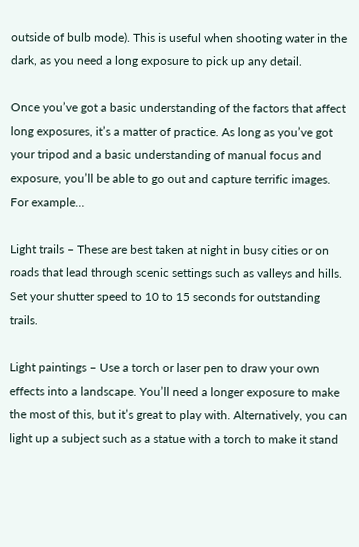outside of bulb mode). This is useful when shooting water in the dark, as you need a long exposure to pick up any detail.

Once you’ve got a basic understanding of the factors that affect long exposures, it’s a matter of practice. As long as you’ve got your tripod and a basic understanding of manual focus and exposure, you’ll be able to go out and capture terrific images. For example…

Light trails – These are best taken at night in busy cities or on roads that lead through scenic settings such as valleys and hills. Set your shutter speed to 10 to 15 seconds for outstanding trails.

Light paintings – Use a torch or laser pen to draw your own effects into a landscape. You’ll need a longer exposure to make the most of this, but it’s great to play with. Alternatively, you can light up a subject such as a statue with a torch to make it stand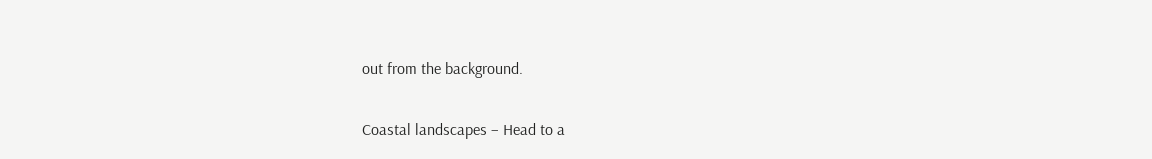out from the background.

Coastal landscapes – Head to a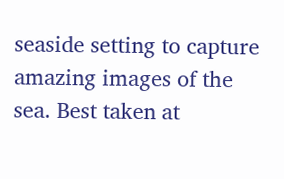seaside setting to capture amazing images of the sea. Best taken at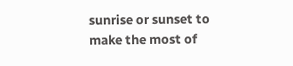sunrise or sunset to make the most of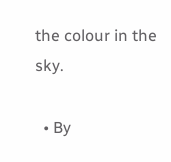the colour in the sky.

  • By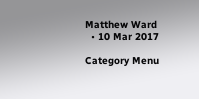Matthew Ward
  • 10 Mar 2017

Category Menu